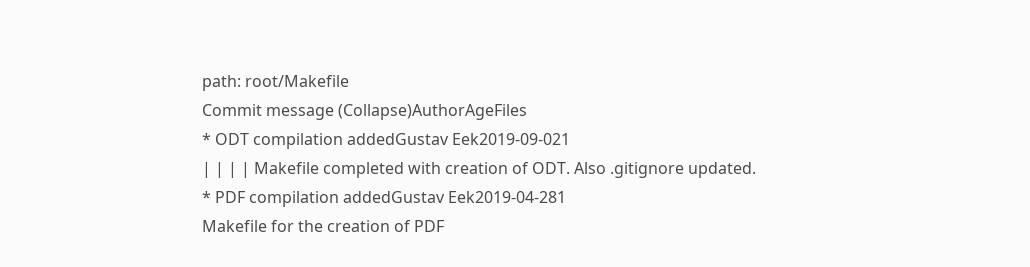path: root/Makefile
Commit message (Collapse)AuthorAgeFiles
* ODT compilation addedGustav Eek2019-09-021
| | | | Makefile completed with creation of ODT. Also .gitignore updated.
* PDF compilation addedGustav Eek2019-04-281
Makefile for the creation of PDF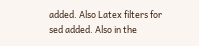added. Also Latex filters for sed added. Also in the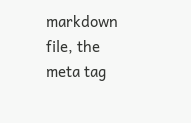markdown file, the meta tag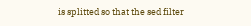is splitted so that the sed filter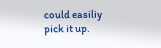could easiliy pick it up.